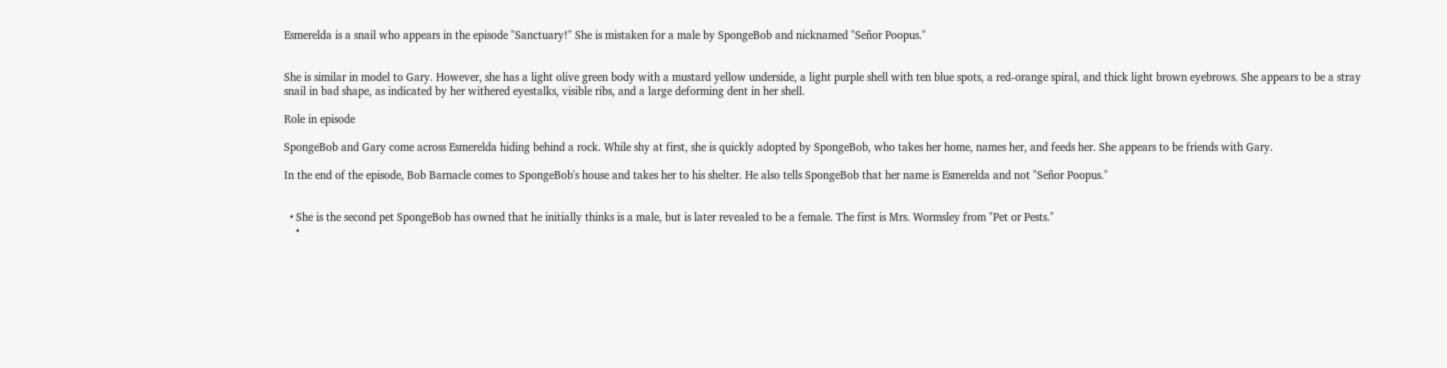Esmerelda is a snail who appears in the episode "Sanctuary!" She is mistaken for a male by SpongeBob and nicknamed "Señor Poopus."


She is similar in model to Gary. However, she has a light olive green body with a mustard yellow underside, a light purple shell with ten blue spots, a red-orange spiral, and thick light brown eyebrows. She appears to be a stray snail in bad shape, as indicated by her withered eyestalks, visible ribs, and a large deforming dent in her shell.

Role in episode

SpongeBob and Gary come across Esmerelda hiding behind a rock. While shy at first, she is quickly adopted by SpongeBob, who takes her home, names her, and feeds her. She appears to be friends with Gary.

In the end of the episode, Bob Barnacle comes to SpongeBob's house and takes her to his shelter. He also tells SpongeBob that her name is Esmerelda and not "Señor Poopus."


  • She is the second pet SpongeBob has owned that he initially thinks is a male, but is later revealed to be a female. The first is Mrs. Wormsley from "Pet or Pests."
    •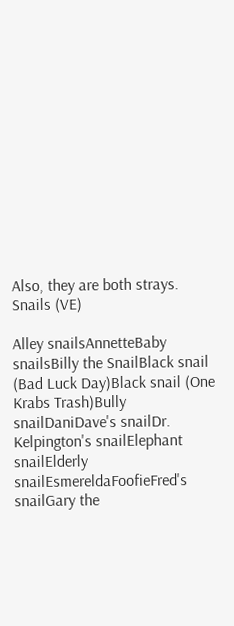Also, they are both strays.
Snails (VE)

Alley snailsAnnetteBaby snailsBilly the SnailBlack snail (Bad Luck Day)Black snail (One Krabs Trash)Bully snailDaniDave's snailDr. Kelpington's snailElephant snailElderly snailEsmereldaFoofieFred's snailGary the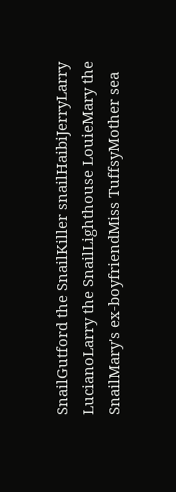SnailGutford the SnailKiller snailHaibiJerryLarry LucianoLarry the SnailLighthouse LouieMary the SnailMary's ex-boyfriendMiss TuffsyMother sea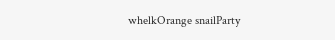whelkOrange snailParty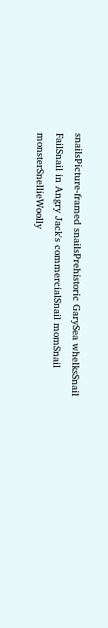snailsPicture-framed snailsPrehistoric GarySea whelksSnail FailSnail in Angry Jack's commercialSnail momSnail monsterSnellieWoolly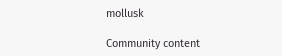mollusk

Community content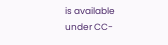is available under CC-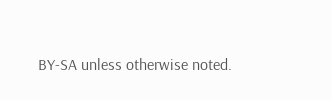BY-SA unless otherwise noted.